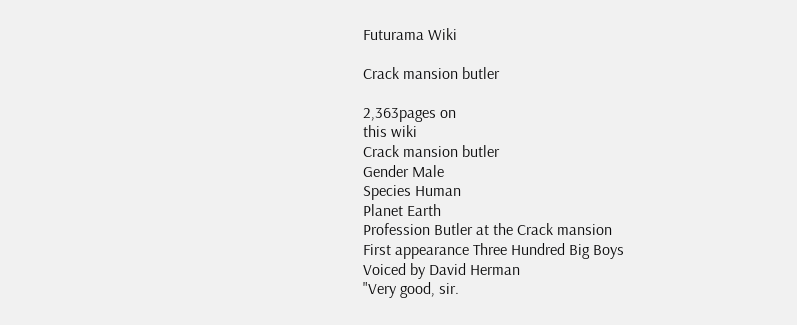Futurama Wiki

Crack mansion butler

2,363pages on
this wiki
Crack mansion butler
Gender Male
Species Human
Planet Earth
Profession Butler at the Crack mansion
First appearance Three Hundred Big Boys
Voiced by David Herman
"Very good, sir.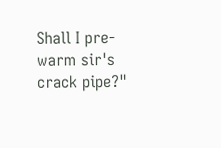Shall I pre-warm sir's crack pipe?"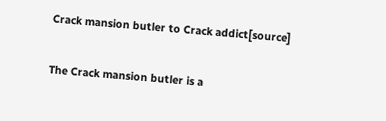Crack mansion butler to Crack addict[source]

The Crack mansion butler is a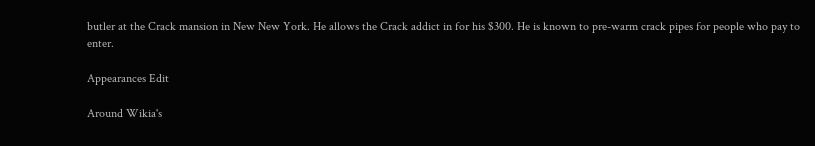butler at the Crack mansion in New New York. He allows the Crack addict in for his $300. He is known to pre-warm crack pipes for people who pay to enter.

Appearances Edit

Around Wikia's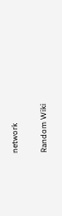network

Random Wiki